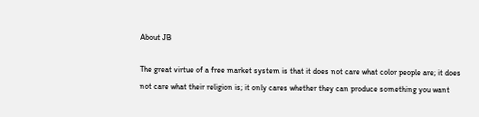About JB

The great virtue of a free market system is that it does not care what color people are; it does not care what their religion is; it only cares whether they can produce something you want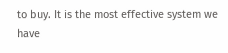to buy. It is the most effective system we have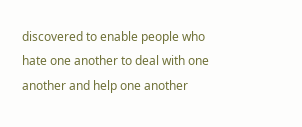discovered to enable people who hate one another to deal with one another and help one another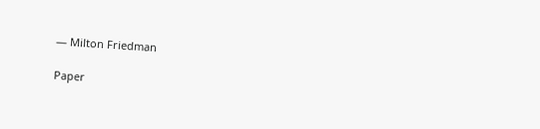— Milton Friedman

Paper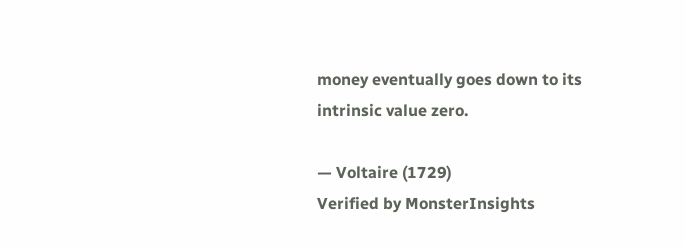money eventually goes down to its intrinsic value zero.

— Voltaire (1729)
Verified by MonsterInsights